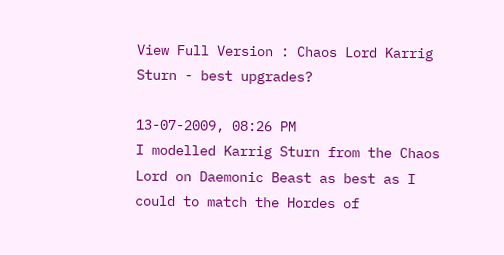View Full Version : Chaos Lord Karrig Sturn - best upgrades?

13-07-2009, 08:26 PM
I modelled Karrig Sturn from the Chaos Lord on Daemonic Beast as best as I could to match the Hordes of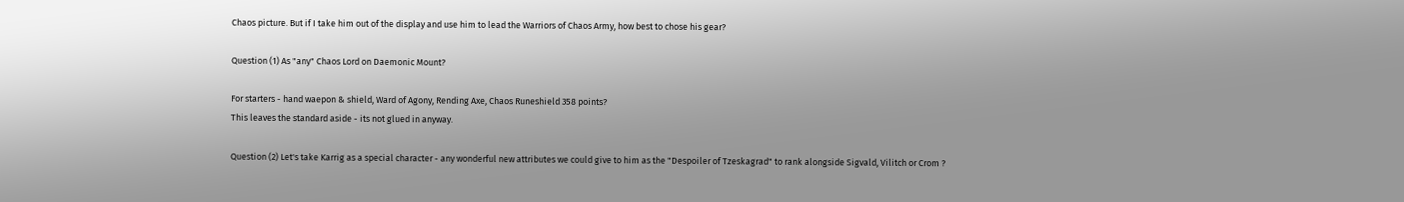Chaos picture. But if I take him out of the display and use him to lead the Warriors of Chaos Army, how best to chose his gear?

Question (1) As "any" Chaos Lord on Daemonic Mount?

For starters - hand waepon & shield, Ward of Agony, Rending Axe, Chaos Runeshield 358 points?
This leaves the standard aside - its not glued in anyway.

Question (2) Let's take Karrig as a special character - any wonderful new attributes we could give to him as the "Despoiler of Tzeskagrad" to rank alongside Sigvald, Vilitch or Crom ?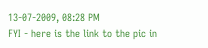13-07-2009, 08:28 PM
FYI - here is the link to the pic in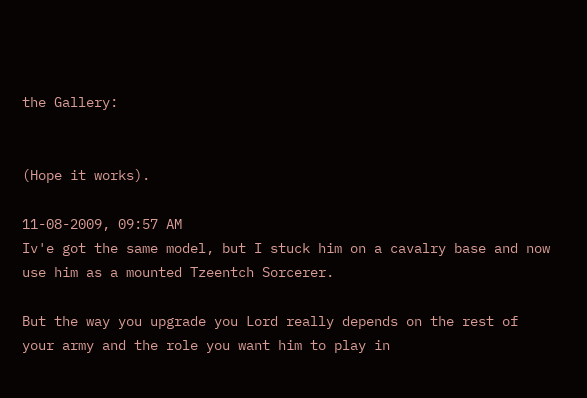the Gallery:


(Hope it works).

11-08-2009, 09:57 AM
Iv'e got the same model, but I stuck him on a cavalry base and now use him as a mounted Tzeentch Sorcerer.

But the way you upgrade you Lord really depends on the rest of your army and the role you want him to play in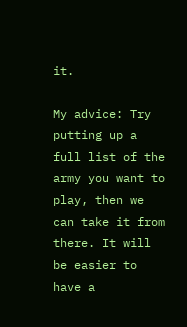it.

My advice: Try putting up a full list of the army you want to play, then we can take it from there. It will be easier to have a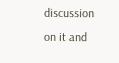discussion on it and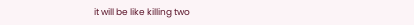it will be like killing two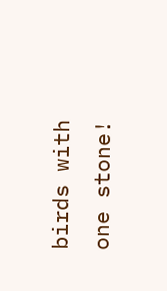birds with one stone!